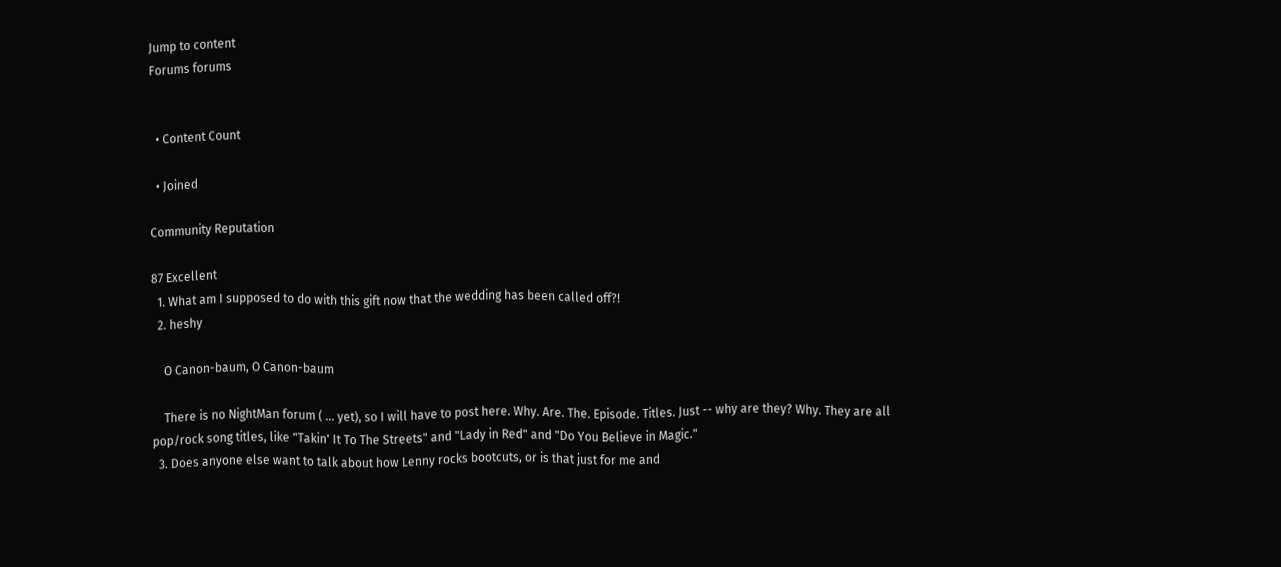Jump to content
Forums forums


  • Content Count

  • Joined

Community Reputation

87 Excellent
  1. What am I supposed to do with this gift now that the wedding has been called off?!
  2. heshy

    O Canon-baum, O Canon-baum

    There is no NightMan forum ( ... yet), so I will have to post here. Why. Are. The. Episode. Titles. Just -- why are they? Why. They are all pop/rock song titles, like "Takin' It To The Streets" and "Lady in Red" and "Do You Believe in Magic."
  3. Does anyone else want to talk about how Lenny rocks bootcuts, or is that just for me and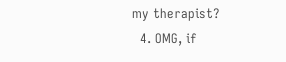my therapist?
  4. OMG, if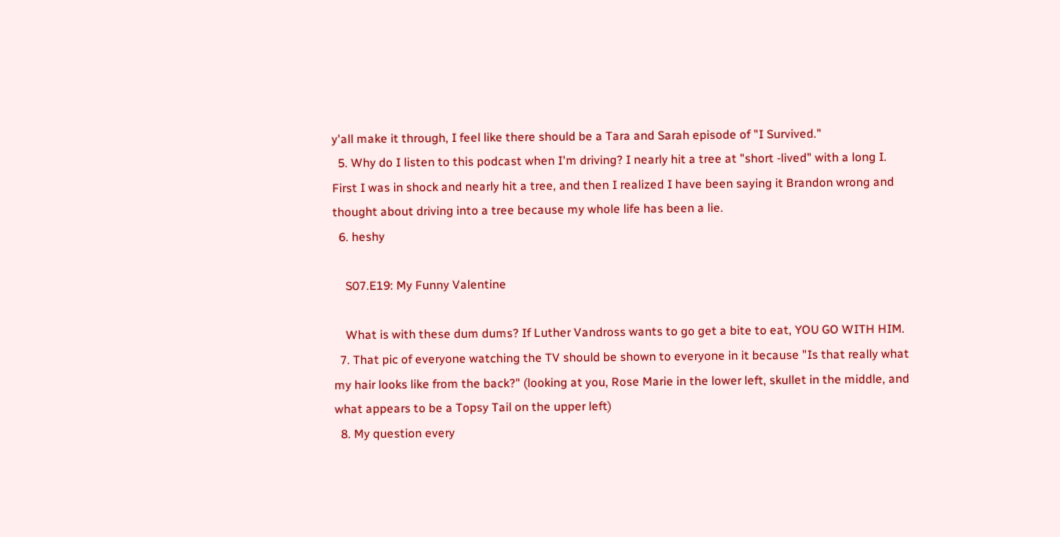y'all make it through, I feel like there should be a Tara and Sarah episode of "I Survived."
  5. Why do I listen to this podcast when I'm driving? I nearly hit a tree at "short -lived" with a long I. First I was in shock and nearly hit a tree, and then I realized I have been saying it Brandon wrong and thought about driving into a tree because my whole life has been a lie.
  6. heshy

    S07.E19: My Funny Valentine

    What is with these dum dums? If Luther Vandross wants to go get a bite to eat, YOU GO WITH HIM.
  7. That pic of everyone watching the TV should be shown to everyone in it because "Is that really what my hair looks like from the back?" (looking at you, Rose Marie in the lower left, skullet in the middle, and what appears to be a Topsy Tail on the upper left)
  8. My question every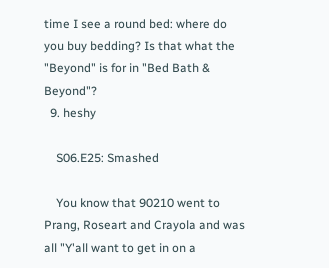time I see a round bed: where do you buy bedding? Is that what the "Beyond" is for in "Bed Bath & Beyond"?
  9. heshy

    S06.E25: Smashed

    You know that 90210 went to Prang, Roseart and Crayola and was all "Y'all want to get in on a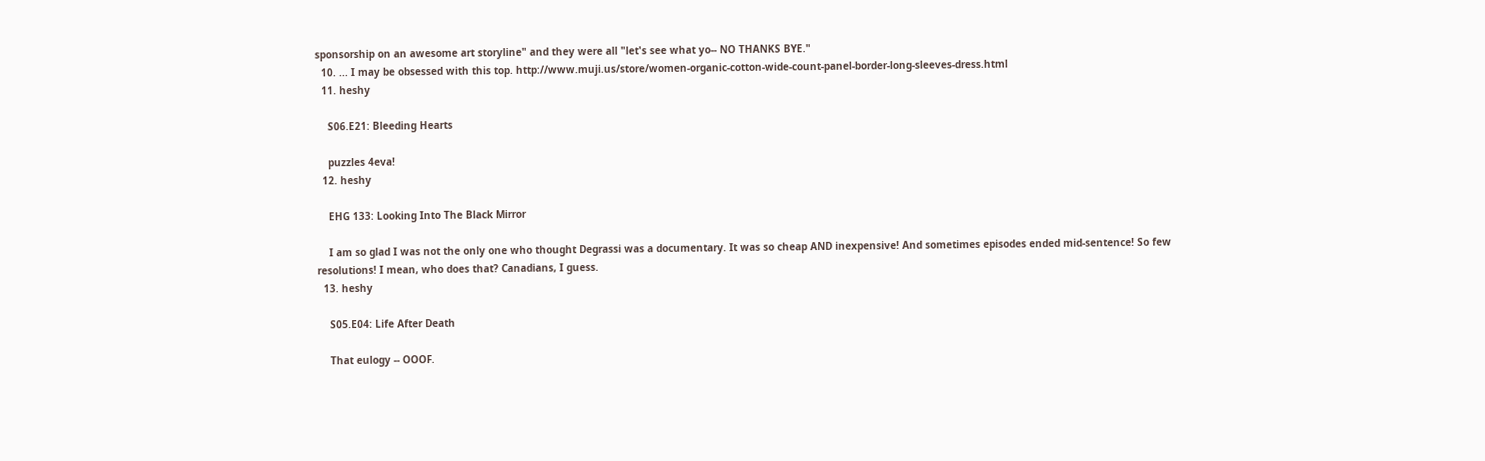sponsorship on an awesome art storyline" and they were all "let's see what yo-- NO THANKS BYE."
  10. ... I may be obsessed with this top. http://www.muji.us/store/women-organic-cotton-wide-count-panel-border-long-sleeves-dress.html
  11. heshy

    S06.E21: Bleeding Hearts

    puzzles 4eva!
  12. heshy

    EHG 133: Looking Into The Black Mirror

    I am so glad I was not the only one who thought Degrassi was a documentary. It was so cheap AND inexpensive! And sometimes episodes ended mid-sentence! So few resolutions! I mean, who does that? Canadians, I guess.
  13. heshy

    S05.E04: Life After Death

    That eulogy -- OOOF.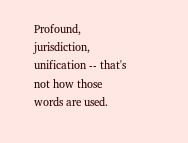Profound, jurisdiction, unification -- that's not how those words are used.